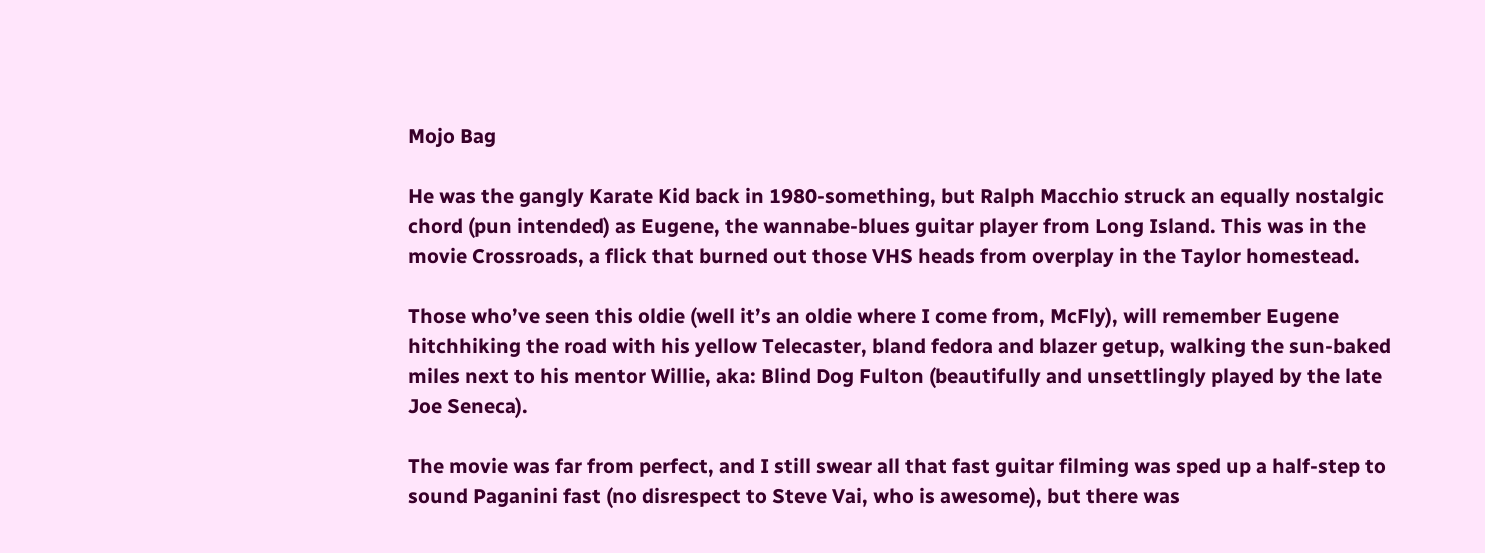Mojo Bag

He was the gangly Karate Kid back in 1980-something, but Ralph Macchio struck an equally nostalgic chord (pun intended) as Eugene, the wannabe-blues guitar player from Long Island. This was in the movie Crossroads, a flick that burned out those VHS heads from overplay in the Taylor homestead.

Those who’ve seen this oldie (well it’s an oldie where I come from, McFly), will remember Eugene hitchhiking the road with his yellow Telecaster, bland fedora and blazer getup, walking the sun-baked miles next to his mentor Willie, aka: Blind Dog Fulton (beautifully and unsettlingly played by the late Joe Seneca).

The movie was far from perfect, and I still swear all that fast guitar filming was sped up a half-step to sound Paganini fast (no disrespect to Steve Vai, who is awesome), but there was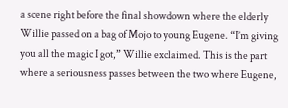a scene right before the final showdown where the elderly Willie passed on a bag of Mojo to young Eugene. “I’m giving you all the magic I got,” Willie exclaimed. This is the part where a seriousness passes between the two where Eugene,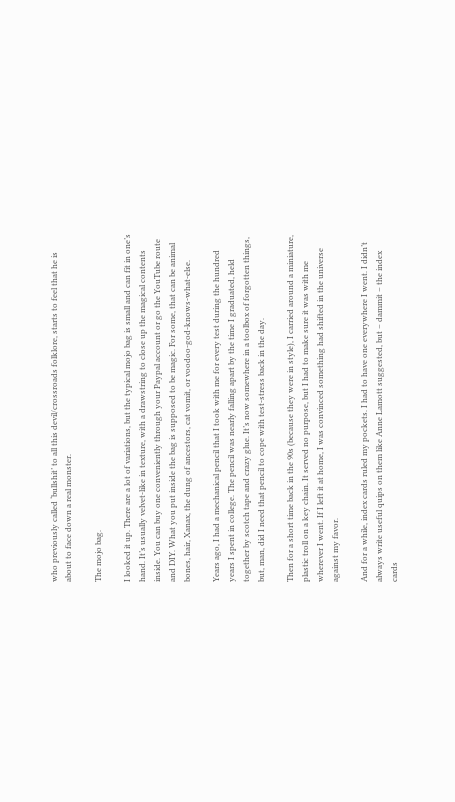who previously called ‘bullshit’ to all this devil/crossroads folklore, starts to feel that he is about to face down a real monster.

The mojo bag.

I looked it up. There are a lot of variations, but the typical mojo bag is small and can fit in one’s hand. It’s usually velvet-like in texture, with a drawstring to close up the magical contents inside. You can buy one conveniently through your Paypal account or go the YouTube route and DIY. What you put inside the bag is supposed to be magic. For some, that can be animal bones, hair, Xanax, the dung of ancestors, cat vomit, or voodoo-god-knows-what-else.

Years ago, I had a mechanical pencil that I took with me for every test during the hundred years I spent in college. The pencil was nearly falling apart by the time I graduated, held together by scotch tape and crazy glue. It’s now somewhere in a toolbox of forgotten things, but, man, did I need that pencil to cope with test-stress back in the day.

Then for a short time back in the 90s (because they were in style), I carried around a miniature, plastic troll on a key chain. It served no purpose, but I had to make sure it was with me wherever I went. If I left it at home, I was convinced something had shifted in the universe against my favor.

And for a while, index cards ruled my pockets. I had to have one everywhere I went. I didn’t always write useful quips on them like Anne Lamott suggested, but – dammit – the index cards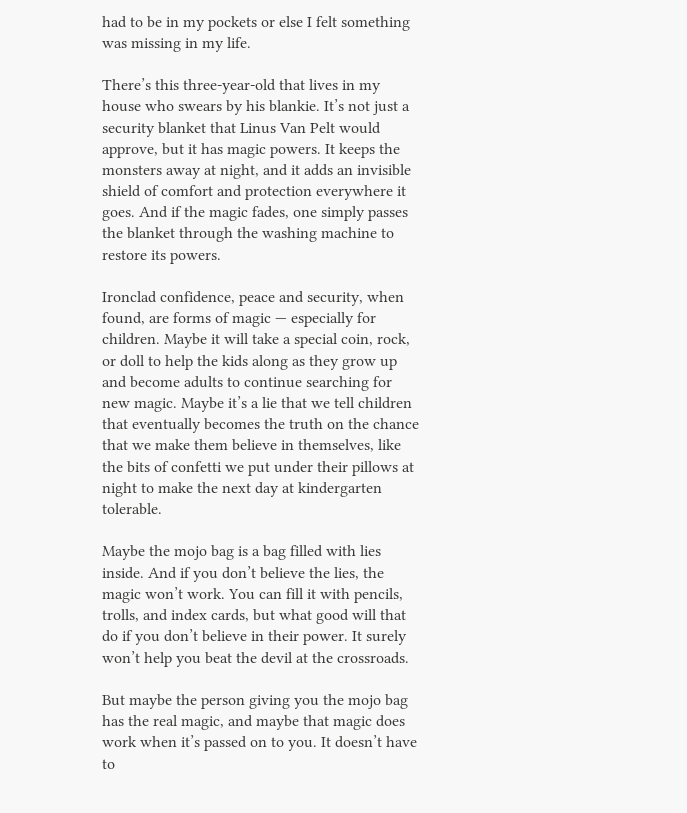had to be in my pockets or else I felt something was missing in my life.

There’s this three-year-old that lives in my house who swears by his blankie. It’s not just a security blanket that Linus Van Pelt would approve, but it has magic powers. It keeps the monsters away at night, and it adds an invisible shield of comfort and protection everywhere it goes. And if the magic fades, one simply passes the blanket through the washing machine to restore its powers.

Ironclad confidence, peace and security, when found, are forms of magic — especially for children. Maybe it will take a special coin, rock, or doll to help the kids along as they grow up and become adults to continue searching for new magic. Maybe it’s a lie that we tell children that eventually becomes the truth on the chance that we make them believe in themselves, like the bits of confetti we put under their pillows at night to make the next day at kindergarten tolerable.

Maybe the mojo bag is a bag filled with lies inside. And if you don’t believe the lies, the magic won’t work. You can fill it with pencils, trolls, and index cards, but what good will that do if you don’t believe in their power. It surely won’t help you beat the devil at the crossroads.

But maybe the person giving you the mojo bag has the real magic, and maybe that magic does work when it’s passed on to you. It doesn’t have to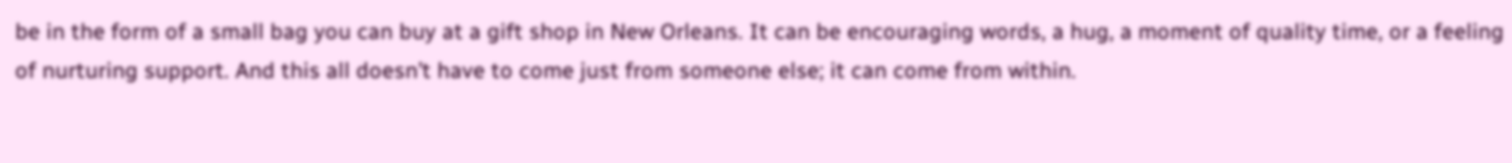be in the form of a small bag you can buy at a gift shop in New Orleans. It can be encouraging words, a hug, a moment of quality time, or a feeling of nurturing support. And this all doesn’t have to come just from someone else; it can come from within.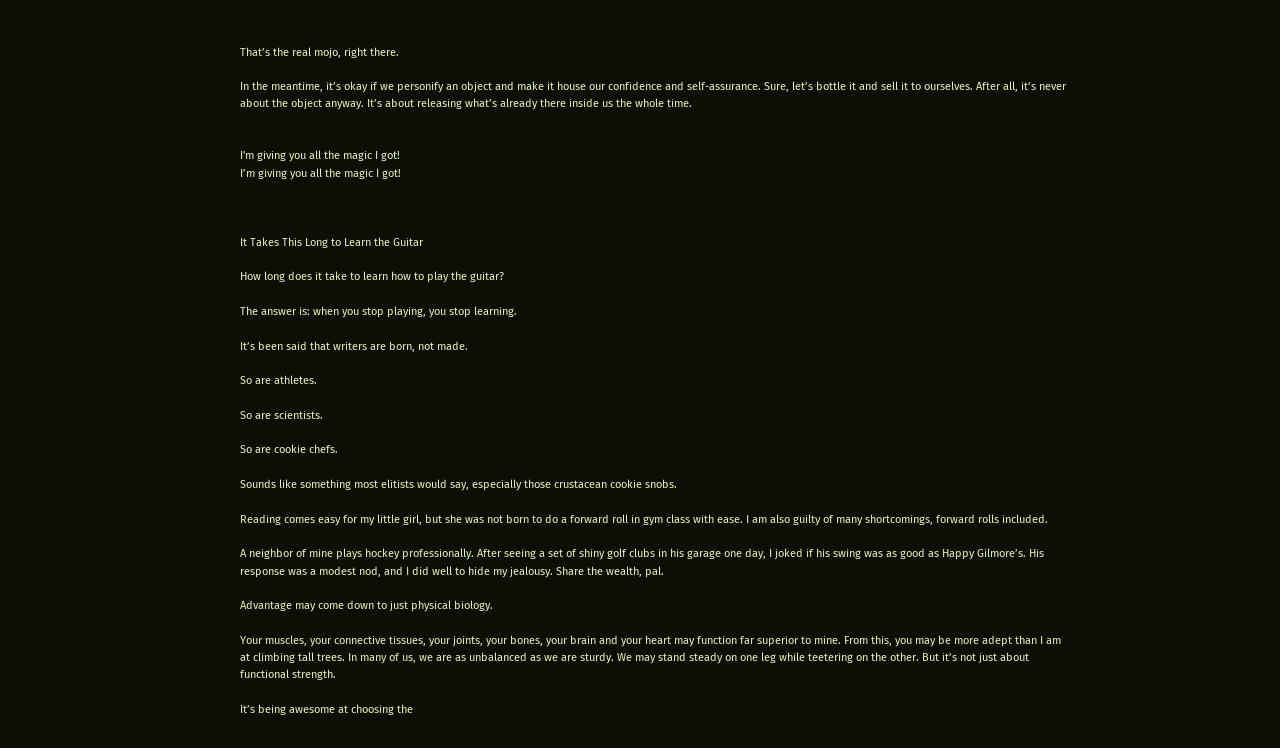That’s the real mojo, right there.

In the meantime, it’s okay if we personify an object and make it house our confidence and self-assurance. Sure, let’s bottle it and sell it to ourselves. After all, it’s never about the object anyway. It’s about releasing what’s already there inside us the whole time.


I'm giving you all the magic I got!
I’m giving you all the magic I got!



It Takes This Long to Learn the Guitar

How long does it take to learn how to play the guitar?

The answer is: when you stop playing, you stop learning.

It’s been said that writers are born, not made.

So are athletes.

So are scientists.

So are cookie chefs.

Sounds like something most elitists would say, especially those crustacean cookie snobs.

Reading comes easy for my little girl, but she was not born to do a forward roll in gym class with ease. I am also guilty of many shortcomings, forward rolls included.

A neighbor of mine plays hockey professionally. After seeing a set of shiny golf clubs in his garage one day, I joked if his swing was as good as Happy Gilmore’s. His response was a modest nod, and I did well to hide my jealousy. Share the wealth, pal.

Advantage may come down to just physical biology.

Your muscles, your connective tissues, your joints, your bones, your brain and your heart may function far superior to mine. From this, you may be more adept than I am at climbing tall trees. In many of us, we are as unbalanced as we are sturdy. We may stand steady on one leg while teetering on the other. But it’s not just about functional strength.

It’s being awesome at choosing the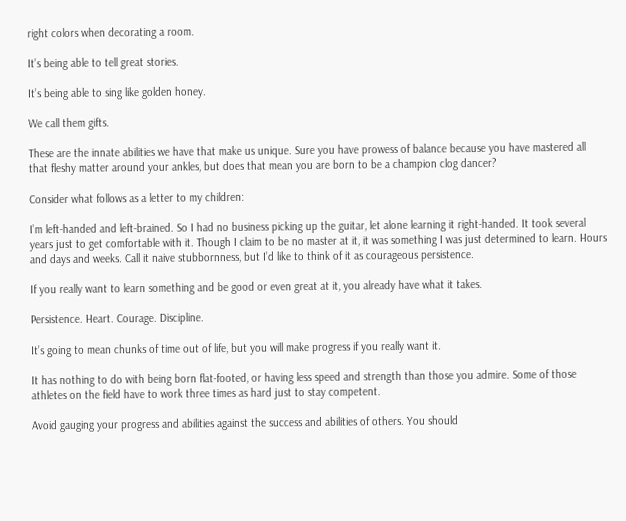right colors when decorating a room.

It’s being able to tell great stories.

It’s being able to sing like golden honey.

We call them gifts.

These are the innate abilities we have that make us unique. Sure you have prowess of balance because you have mastered all that fleshy matter around your ankles, but does that mean you are born to be a champion clog dancer?

Consider what follows as a letter to my children:

I’m left-handed and left-brained. So I had no business picking up the guitar, let alone learning it right-handed. It took several years just to get comfortable with it. Though I claim to be no master at it, it was something I was just determined to learn. Hours and days and weeks. Call it naive stubbornness, but I’d like to think of it as courageous persistence.

If you really want to learn something and be good or even great at it, you already have what it takes.

Persistence. Heart. Courage. Discipline.

It’s going to mean chunks of time out of life, but you will make progress if you really want it.

It has nothing to do with being born flat-footed, or having less speed and strength than those you admire. Some of those athletes on the field have to work three times as hard just to stay competent.

Avoid gauging your progress and abilities against the success and abilities of others. You should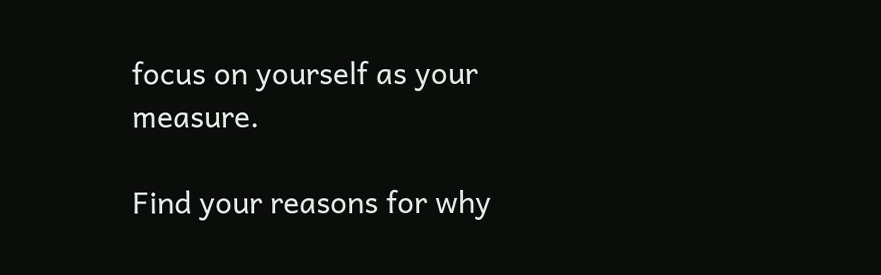focus on yourself as your measure.

Find your reasons for why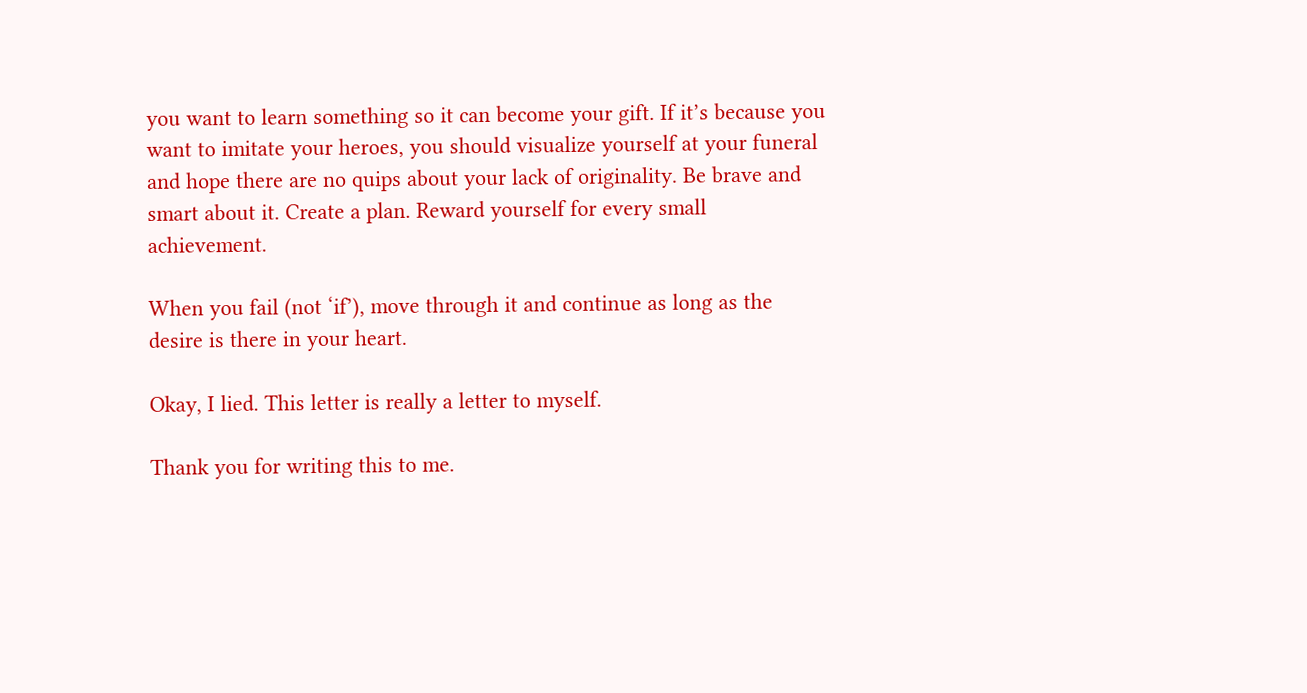you want to learn something so it can become your gift. If it’s because you want to imitate your heroes, you should visualize yourself at your funeral and hope there are no quips about your lack of originality. Be brave and smart about it. Create a plan. Reward yourself for every small achievement.

When you fail (not ‘if’), move through it and continue as long as the desire is there in your heart.

Okay, I lied. This letter is really a letter to myself.

Thank you for writing this to me.